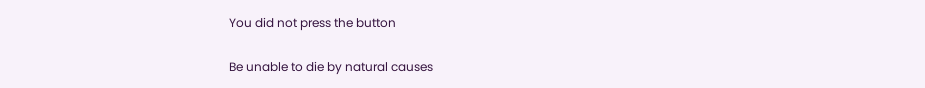You did not press the button

Be unable to die by natural causes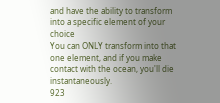and have the ability to transform into a specific element of your choice
You can ONLY transform into that one element, and if you make contact with the ocean, you'll die instantaneously.
923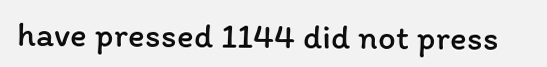have pressed 1144 did not press